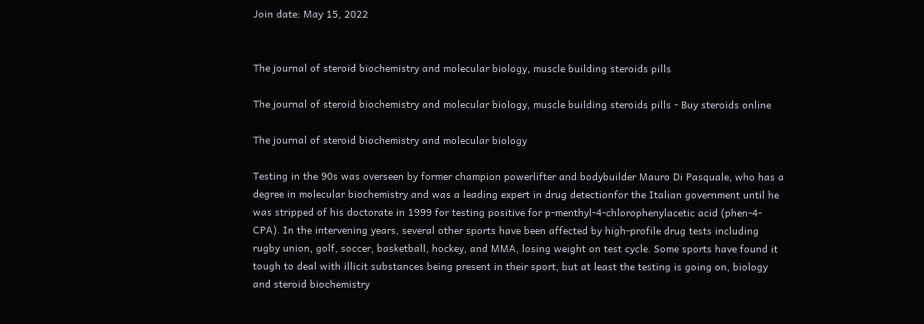Join date: May 15, 2022


The journal of steroid biochemistry and molecular biology, muscle building steroids pills

The journal of steroid biochemistry and molecular biology, muscle building steroids pills - Buy steroids online

The journal of steroid biochemistry and molecular biology

Testing in the 90s was overseen by former champion powerlifter and bodybuilder Mauro Di Pasquale, who has a degree in molecular biochemistry and was a leading expert in drug detectionfor the Italian government until he was stripped of his doctorate in 1999 for testing positive for p-menthyl-4-chlorophenylacetic acid (phen-4-CPA). In the intervening years, several other sports have been affected by high-profile drug tests including rugby union, golf, soccer, basketball, hockey, and MMA, losing weight on test cycle. Some sports have found it tough to deal with illicit substances being present in their sport, but at least the testing is going on, biology and steroid biochemistry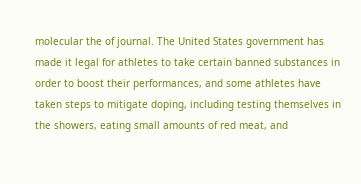molecular the of journal. The United States government has made it legal for athletes to take certain banned substances in order to boost their performances, and some athletes have taken steps to mitigate doping, including testing themselves in the showers, eating small amounts of red meat, and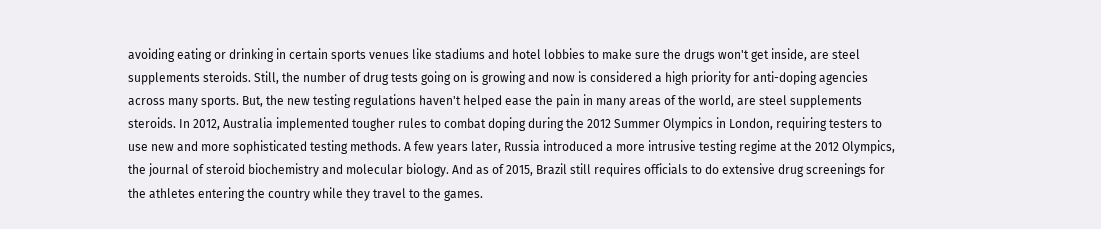avoiding eating or drinking in certain sports venues like stadiums and hotel lobbies to make sure the drugs won't get inside, are steel supplements steroids. Still, the number of drug tests going on is growing and now is considered a high priority for anti-doping agencies across many sports. But, the new testing regulations haven't helped ease the pain in many areas of the world, are steel supplements steroids. In 2012, Australia implemented tougher rules to combat doping during the 2012 Summer Olympics in London, requiring testers to use new and more sophisticated testing methods. A few years later, Russia introduced a more intrusive testing regime at the 2012 Olympics, the journal of steroid biochemistry and molecular biology. And as of 2015, Brazil still requires officials to do extensive drug screenings for the athletes entering the country while they travel to the games.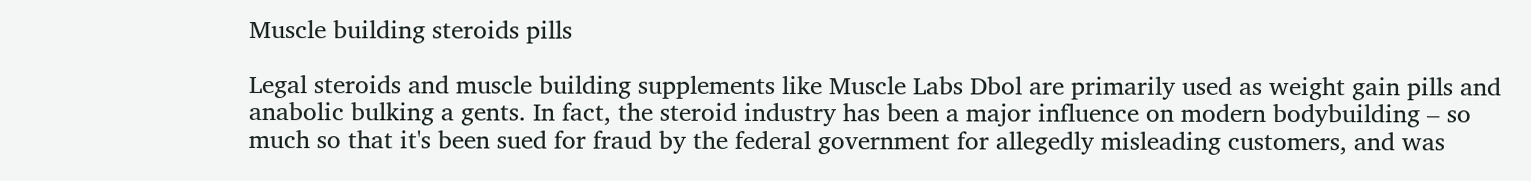Muscle building steroids pills

Legal steroids and muscle building supplements like Muscle Labs Dbol are primarily used as weight gain pills and anabolic bulking a gents. In fact, the steroid industry has been a major influence on modern bodybuilding – so much so that it's been sued for fraud by the federal government for allegedly misleading customers, and was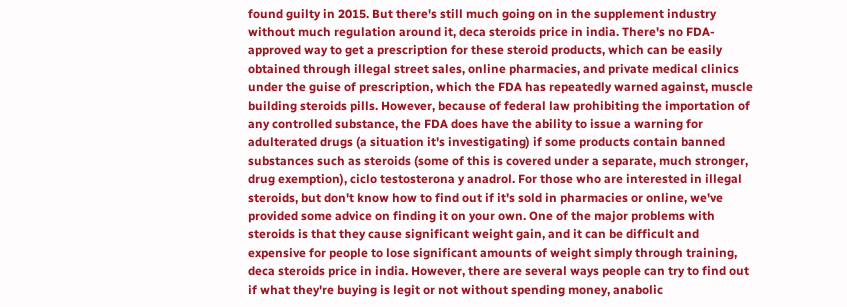found guilty in 2015. But there's still much going on in the supplement industry without much regulation around it, deca steroids price in india. There's no FDA-approved way to get a prescription for these steroid products, which can be easily obtained through illegal street sales, online pharmacies, and private medical clinics under the guise of prescription, which the FDA has repeatedly warned against, muscle building steroids pills. However, because of federal law prohibiting the importation of any controlled substance, the FDA does have the ability to issue a warning for adulterated drugs (a situation it's investigating) if some products contain banned substances such as steroids (some of this is covered under a separate, much stronger, drug exemption), ciclo testosterona y anadrol. For those who are interested in illegal steroids, but don't know how to find out if it's sold in pharmacies or online, we've provided some advice on finding it on your own. One of the major problems with steroids is that they cause significant weight gain, and it can be difficult and expensive for people to lose significant amounts of weight simply through training, deca steroids price in india. However, there are several ways people can try to find out if what they're buying is legit or not without spending money, anabolic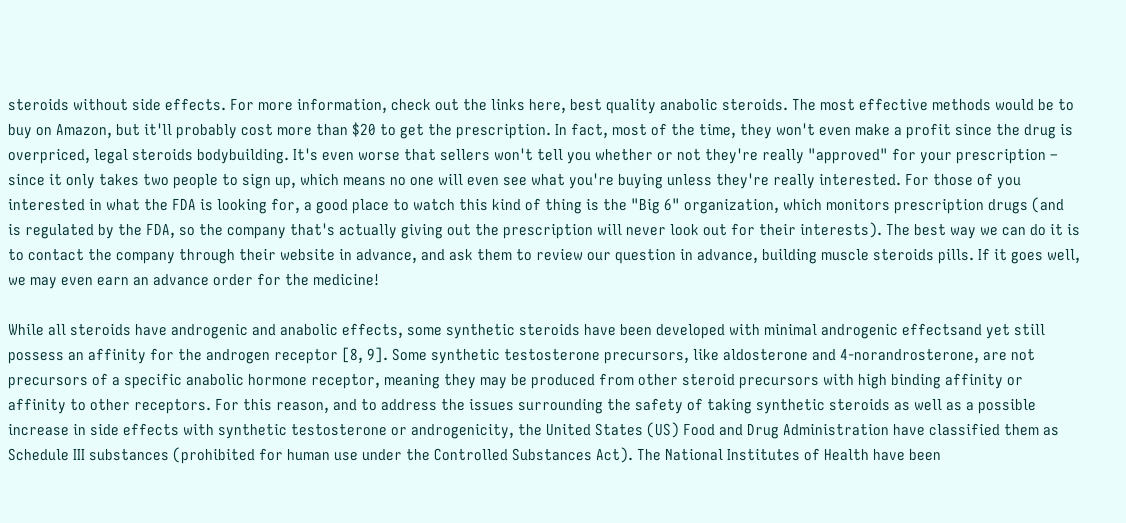steroids without side effects. For more information, check out the links here, best quality anabolic steroids. The most effective methods would be to buy on Amazon, but it'll probably cost more than $20 to get the prescription. In fact, most of the time, they won't even make a profit since the drug is overpriced, legal steroids bodybuilding. It's even worse that sellers won't tell you whether or not they're really "approved" for your prescription – since it only takes two people to sign up, which means no one will even see what you're buying unless they're really interested. For those of you interested in what the FDA is looking for, a good place to watch this kind of thing is the "Big 6" organization, which monitors prescription drugs (and is regulated by the FDA, so the company that's actually giving out the prescription will never look out for their interests). The best way we can do it is to contact the company through their website in advance, and ask them to review our question in advance, building muscle steroids pills. If it goes well, we may even earn an advance order for the medicine!

While all steroids have androgenic and anabolic effects, some synthetic steroids have been developed with minimal androgenic effectsand yet still possess an affinity for the androgen receptor [8, 9]. Some synthetic testosterone precursors, like aldosterone and 4-norandrosterone, are not precursors of a specific anabolic hormone receptor, meaning they may be produced from other steroid precursors with high binding affinity or affinity to other receptors. For this reason, and to address the issues surrounding the safety of taking synthetic steroids as well as a possible increase in side effects with synthetic testosterone or androgenicity, the United States (US) Food and Drug Administration have classified them as Schedule III substances (prohibited for human use under the Controlled Substances Act). The National Institutes of Health have been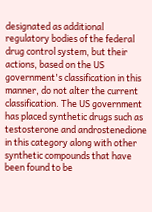designated as additional regulatory bodies of the federal drug control system, but their actions, based on the US government's classification in this manner, do not alter the current classification. The US government has placed synthetic drugs such as testosterone and androstenedione in this category along with other synthetic compounds that have been found to be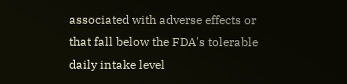associated with adverse effects or that fall below the FDA's tolerable daily intake level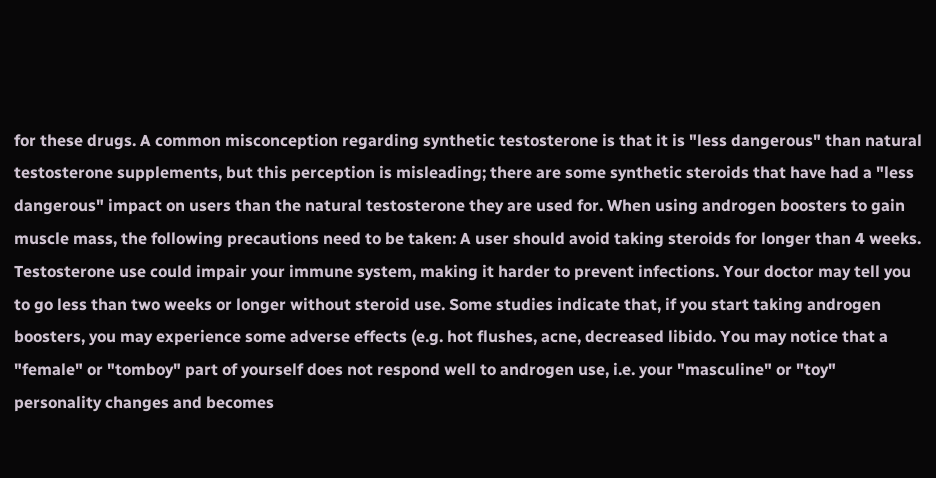for these drugs. A common misconception regarding synthetic testosterone is that it is "less dangerous" than natural testosterone supplements, but this perception is misleading; there are some synthetic steroids that have had a "less dangerous" impact on users than the natural testosterone they are used for. When using androgen boosters to gain muscle mass, the following precautions need to be taken: A user should avoid taking steroids for longer than 4 weeks. Testosterone use could impair your immune system, making it harder to prevent infections. Your doctor may tell you to go less than two weeks or longer without steroid use. Some studies indicate that, if you start taking androgen boosters, you may experience some adverse effects (e.g. hot flushes, acne, decreased libido. You may notice that a "female" or "tomboy" part of yourself does not respond well to androgen use, i.e. your "masculine" or "toy" personality changes and becomes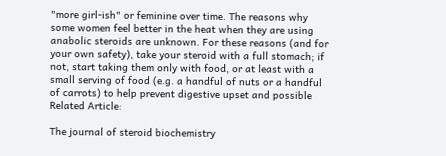"more girl-ish" or feminine over time. The reasons why some women feel better in the heat when they are using anabolic steroids are unknown. For these reasons (and for your own safety), take your steroid with a full stomach; if not, start taking them only with food, or at least with a small serving of food (e.g. a handful of nuts or a handful of carrots) to help prevent digestive upset and possible Related Article:

The journal of steroid biochemistry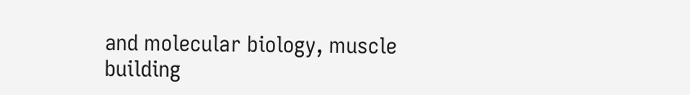and molecular biology, muscle building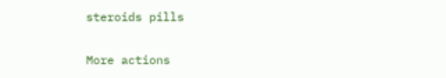steroids pills

More actions